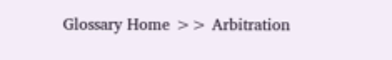Glossary Home >> Arbitration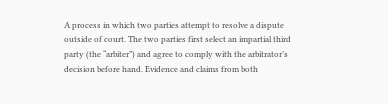A process in which two parties attempt to resolve a dispute outside of court. The two parties first select an impartial third party (the “arbiter”) and agree to comply with the arbitrator’s decision before hand. Evidence and claims from both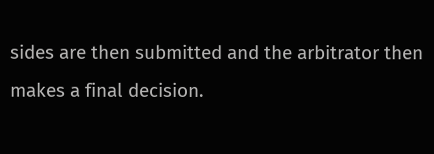sides are then submitted and the arbitrator then makes a final decision.